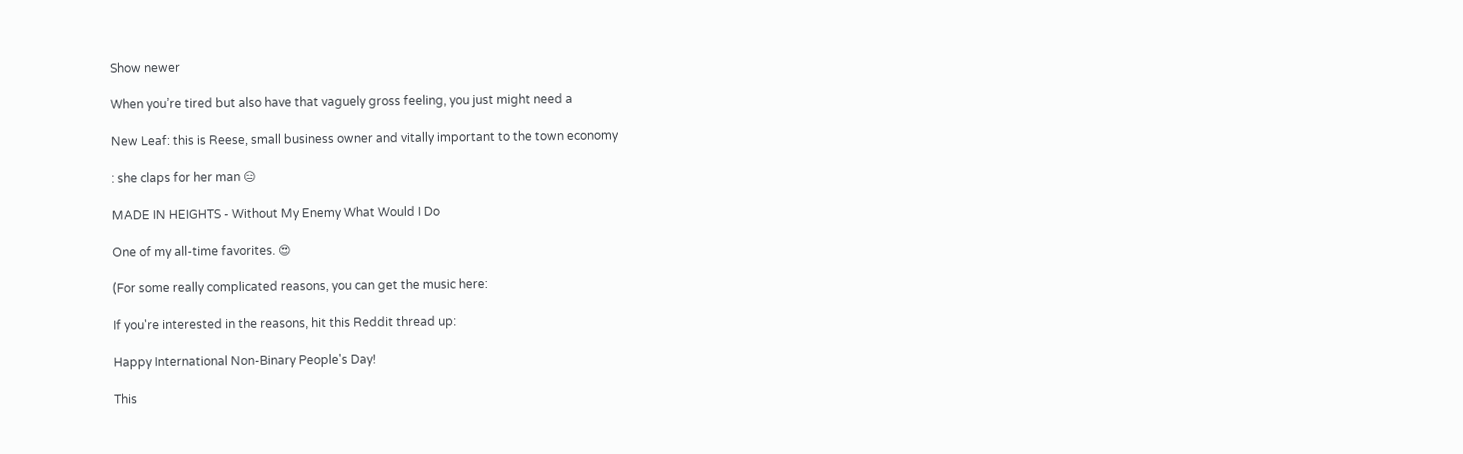Show newer

When you’re tired but also have that vaguely gross feeling, you just might need a

New Leaf: this is Reese, small business owner and vitally important to the town economy

: she claps for her man 😑

MADE IN HEIGHTS - Without My Enemy What Would I Do

One of my all-time favorites. 😍

(For some really complicated reasons, you can get the music here:

If you're interested in the reasons, hit this Reddit thread up:

Happy International Non-Binary People's Day!

This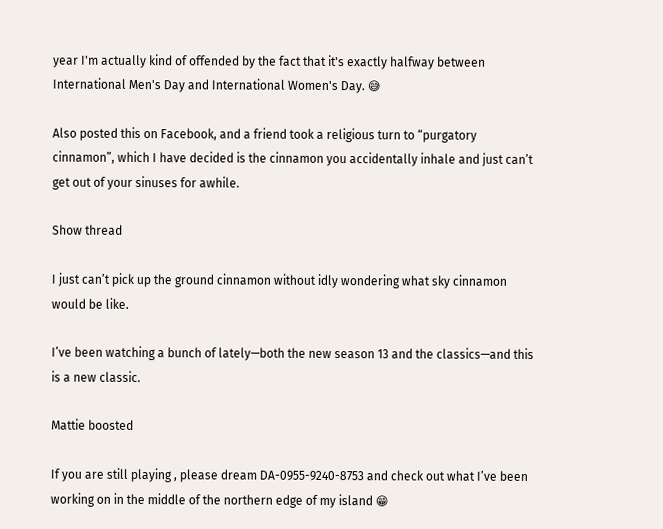year I'm actually kind of offended by the fact that it's exactly halfway between International Men's Day and International Women's Day. 😅

Also posted this on Facebook, and a friend took a religious turn to “purgatory cinnamon”, which I have decided is the cinnamon you accidentally inhale and just can’t get out of your sinuses for awhile.

Show thread

I just can’t pick up the ground cinnamon without idly wondering what sky cinnamon would be like.

I’ve been watching a bunch of lately—both the new season 13 and the classics—and this is a new classic.

Mattie boosted

If you are still playing , please dream DA-0955-9240-8753 and check out what I’ve been working on in the middle of the northern edge of my island 😁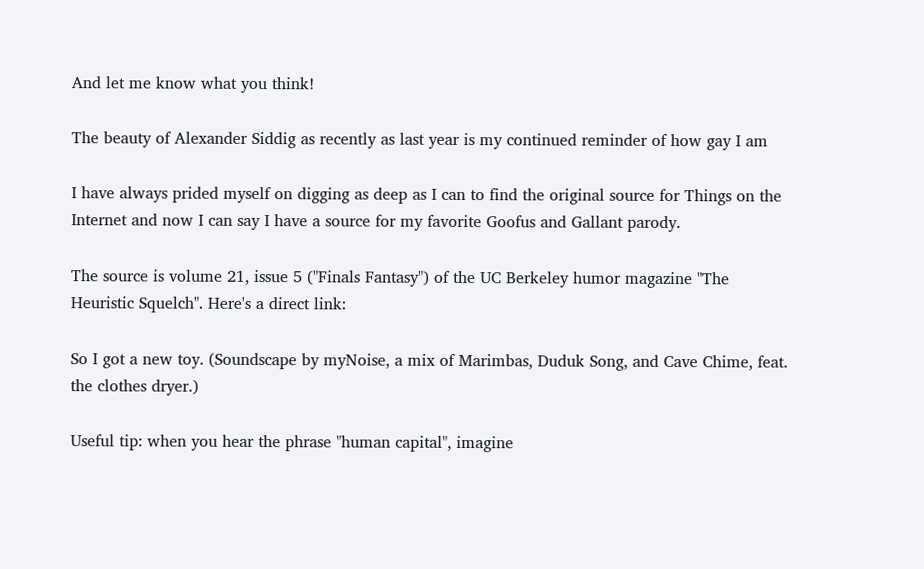And let me know what you think!

The beauty of Alexander Siddig as recently as last year is my continued reminder of how gay I am

I have always prided myself on digging as deep as I can to find the original source for Things on the Internet and now I can say I have a source for my favorite Goofus and Gallant parody.

The source is volume 21, issue 5 ("Finals Fantasy") of the UC Berkeley humor magazine "The Heuristic Squelch". Here's a direct link:

So I got a new toy. (Soundscape by myNoise, a mix of Marimbas, Duduk Song, and Cave Chime, feat. the clothes dryer.)

Useful tip: when you hear the phrase "human capital", imagine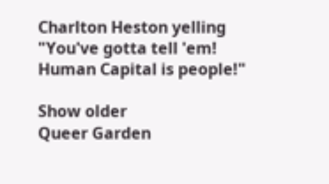Charlton Heston yelling "You've gotta tell 'em! Human Capital is people!"

Show older
Queer Garden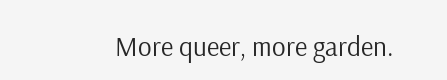More queer, more garden.